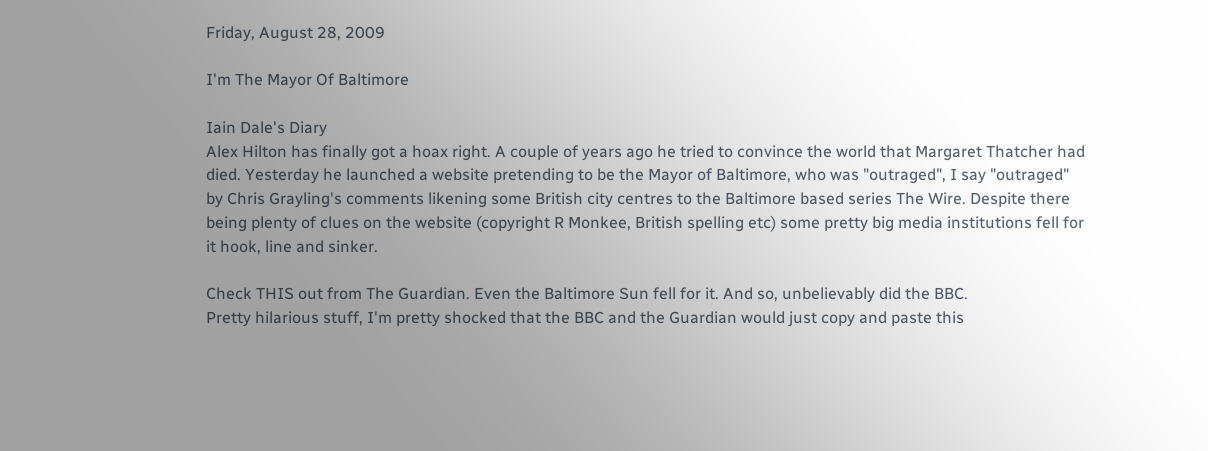Friday, August 28, 2009

I'm The Mayor Of Baltimore

Iain Dale's Diary
Alex Hilton has finally got a hoax right. A couple of years ago he tried to convince the world that Margaret Thatcher had died. Yesterday he launched a website pretending to be the Mayor of Baltimore, who was "outraged", I say "outraged" by Chris Grayling's comments likening some British city centres to the Baltimore based series The Wire. Despite there being plenty of clues on the website (copyright R Monkee, British spelling etc) some pretty big media institutions fell for it hook, line and sinker.

Check THIS out from The Guardian. Even the Baltimore Sun fell for it. And so, unbelievably did the BBC.
Pretty hilarious stuff, I'm pretty shocked that the BBC and the Guardian would just copy and paste this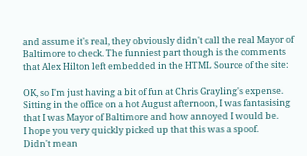and assume it's real, they obviously didn't call the real Mayor of Baltimore to check. The funniest part though is the comments that Alex Hilton left embedded in the HTML Source of the site:

OK, so I'm just having a bit of fun at Chris Grayling's expense.
Sitting in the office on a hot August afternoon, I was fantasising
that I was Mayor of Baltimore and how annoyed I would be.
I hope you very quickly picked up that this was a spoof.
Didn't mean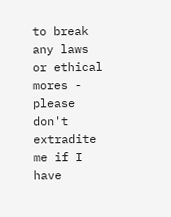to break any laws or ethical mores - please don't
extradite me if I have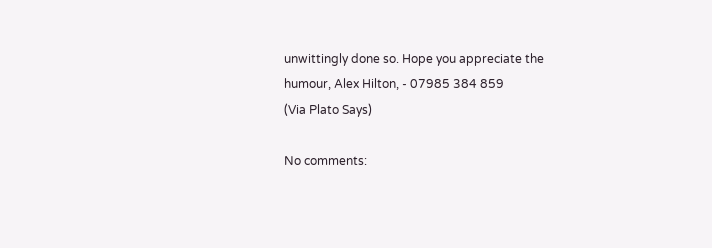unwittingly done so. Hope you appreciate the
humour, Alex Hilton, - 07985 384 859
(Via Plato Says)

No comments: